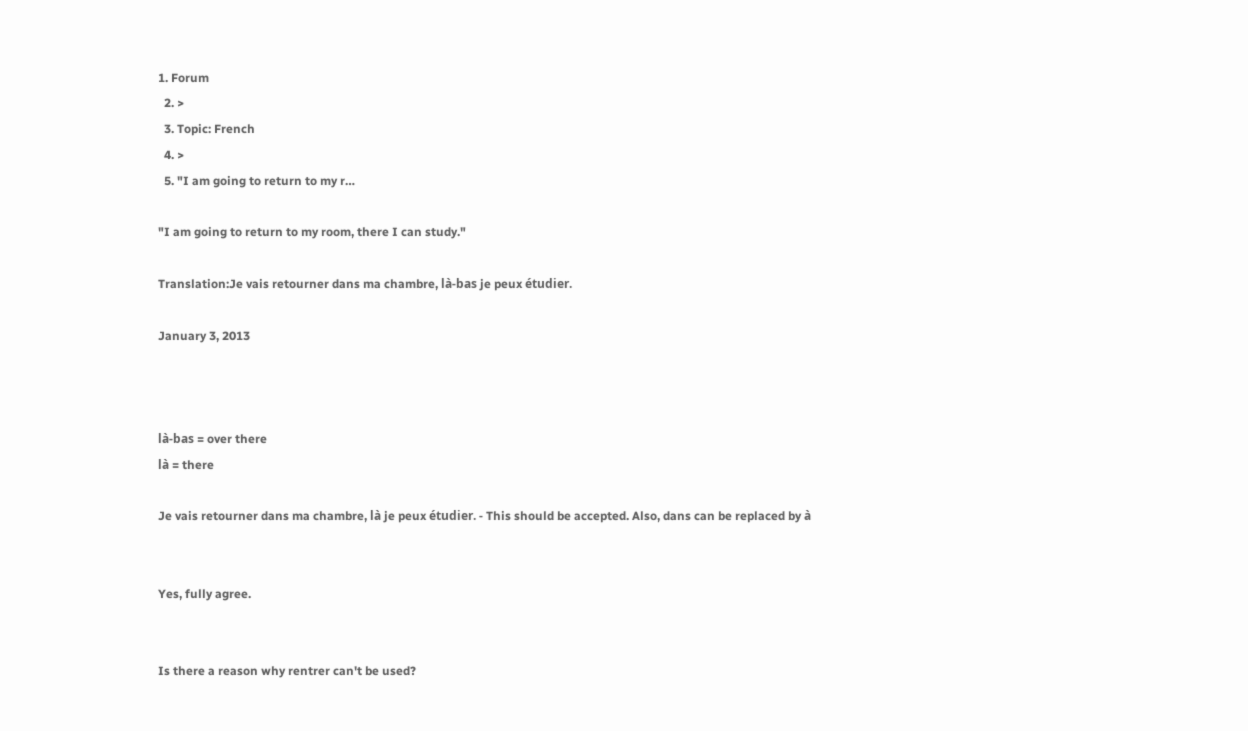1. Forum
  2. >
  3. Topic: French
  4. >
  5. "I am going to return to my r…

"I am going to return to my room, there I can study."

Translation:Je vais retourner dans ma chambre, là-bas je peux étudier.

January 3, 2013



là-bas = over there
là = there

Je vais retourner dans ma chambre, là je peux étudier. - This should be accepted. Also, dans can be replaced by à


Yes, fully agree.


Is there a reason why rentrer can't be used?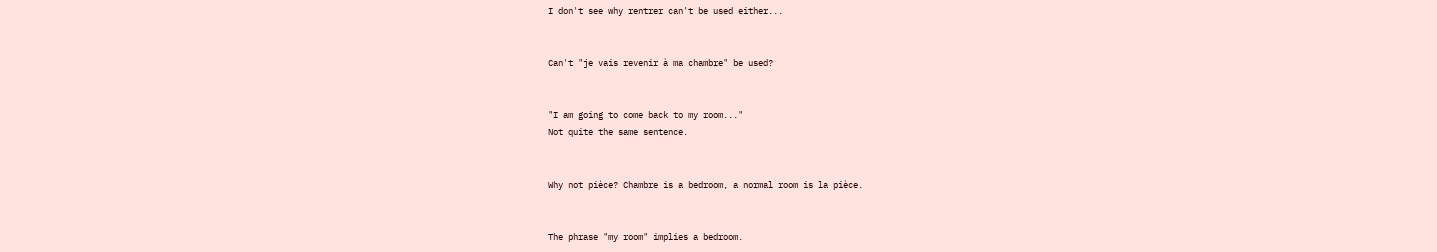I don't see why rentrer can't be used either...


Can't "je vais revenir à ma chambre" be used?


"I am going to come back to my room..."
Not quite the same sentence.


Why not pièce? Chambre is a bedroom, a normal room is la pièce.


The phrase "my room" implies a bedroom.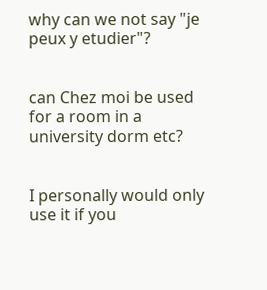why can we not say "je peux y etudier"?


can Chez moi be used for a room in a university dorm etc?


I personally would only use it if you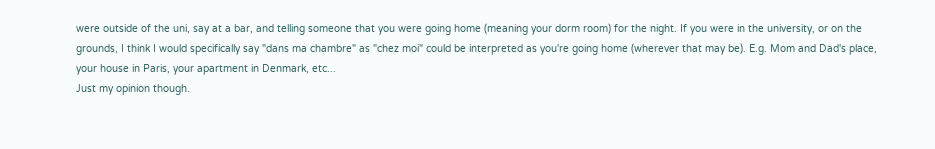were outside of the uni, say at a bar, and telling someone that you were going home (meaning your dorm room) for the night. If you were in the university, or on the grounds, I think I would specifically say "dans ma chambre" as "chez moi" could be interpreted as you're going home (wherever that may be). E.g. Mom and Dad's place, your house in Paris, your apartment in Denmark, etc...
Just my opinion though.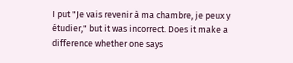I put "Je vais revenir à ma chambre, je peux y étudier," but it was incorrect. Does it make a difference whether one says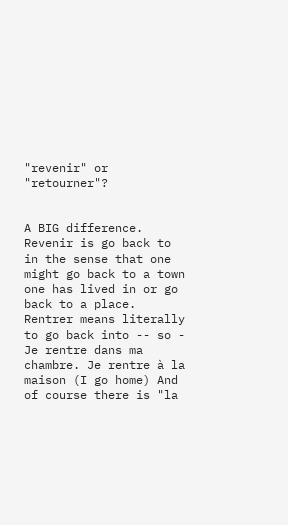"revenir" or "retourner"?


A BIG difference. Revenir is go back to in the sense that one might go back to a town one has lived in or go back to a place. Rentrer means literally to go back into -- so - Je rentre dans ma chambre. Je rentre à la maison (I go home) And of course there is "la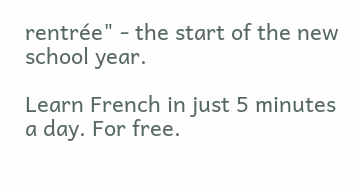rentrée" - the start of the new school year.

Learn French in just 5 minutes a day. For free.